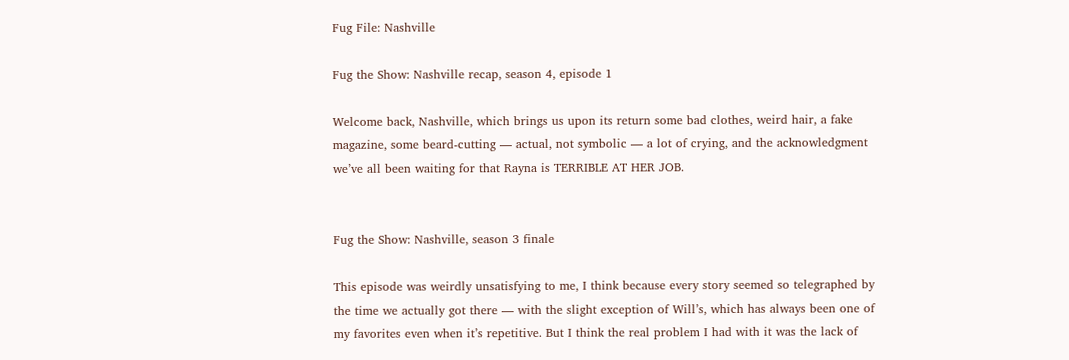Fug File: Nashville

Fug the Show: Nashville recap, season 4, episode 1

Welcome back, Nashville, which brings us upon its return some bad clothes, weird hair, a fake magazine, some beard-cutting — actual, not symbolic — a lot of crying, and the acknowledgment we’ve all been waiting for that Rayna is TERRIBLE AT HER JOB.


Fug the Show: Nashville, season 3 finale

This episode was weirdly unsatisfying to me, I think because every story seemed so telegraphed by the time we actually got there — with the slight exception of Will’s, which has always been one of my favorites even when it’s repetitive. But I think the real problem I had with it was the lack of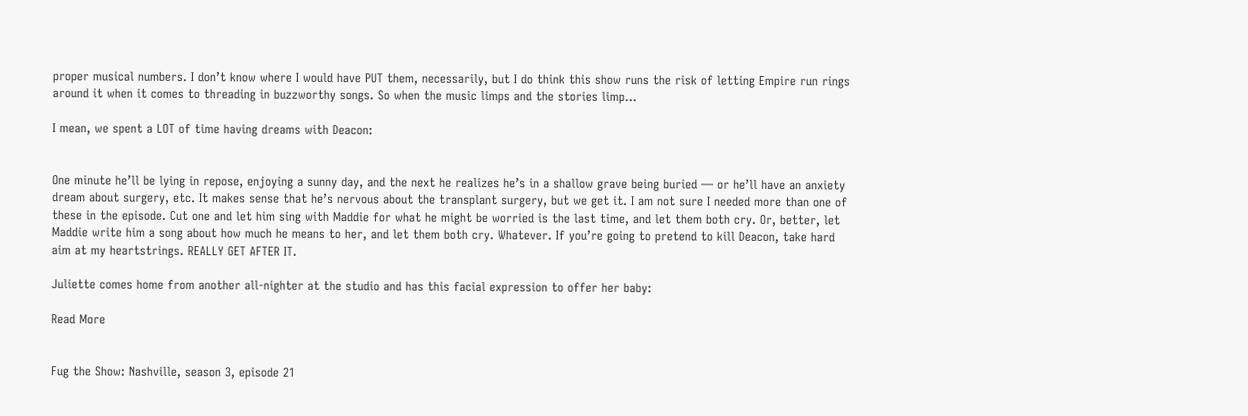proper musical numbers. I don’t know where I would have PUT them, necessarily, but I do think this show runs the risk of letting Empire run rings around it when it comes to threading in buzzworthy songs. So when the music limps and the stories limp…

I mean, we spent a LOT of time having dreams with Deacon:


One minute he’ll be lying in repose, enjoying a sunny day, and the next he realizes he’s in a shallow grave being buried — or he’ll have an anxiety dream about surgery, etc. It makes sense that he’s nervous about the transplant surgery, but we get it. I am not sure I needed more than one of these in the episode. Cut one and let him sing with Maddie for what he might be worried is the last time, and let them both cry. Or, better, let Maddie write him a song about how much he means to her, and let them both cry. Whatever. If you’re going to pretend to kill Deacon, take hard aim at my heartstrings. REALLY GET AFTER IT.

Juliette comes home from another all-nighter at the studio and has this facial expression to offer her baby:

Read More


Fug the Show: Nashville, season 3, episode 21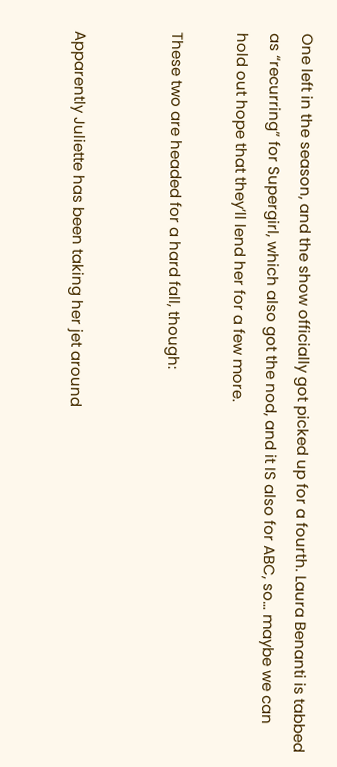One left in the season, and the show officially got picked up for a fourth. Laura Benanti is tabbed as “recurring” for Supergirl, which also got the nod, and it IS also for ABC, so… maybe we can hold out hope that they’ll lend her for a few more.

These two are headed for a hard fall, though:


Apparently Juliette has been taking her jet around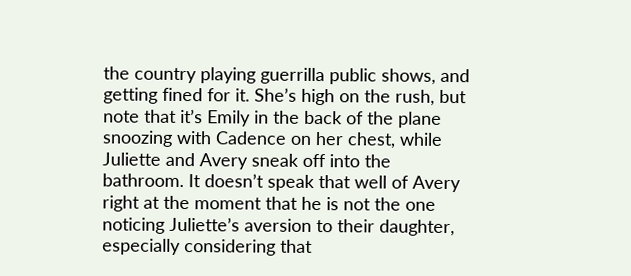the country playing guerrilla public shows, and getting fined for it. She’s high on the rush, but note that it’s Emily in the back of the plane snoozing with Cadence on her chest, while Juliette and Avery sneak off into the bathroom. It doesn’t speak that well of Avery right at the moment that he is not the one noticing Juliette’s aversion to their daughter, especially considering that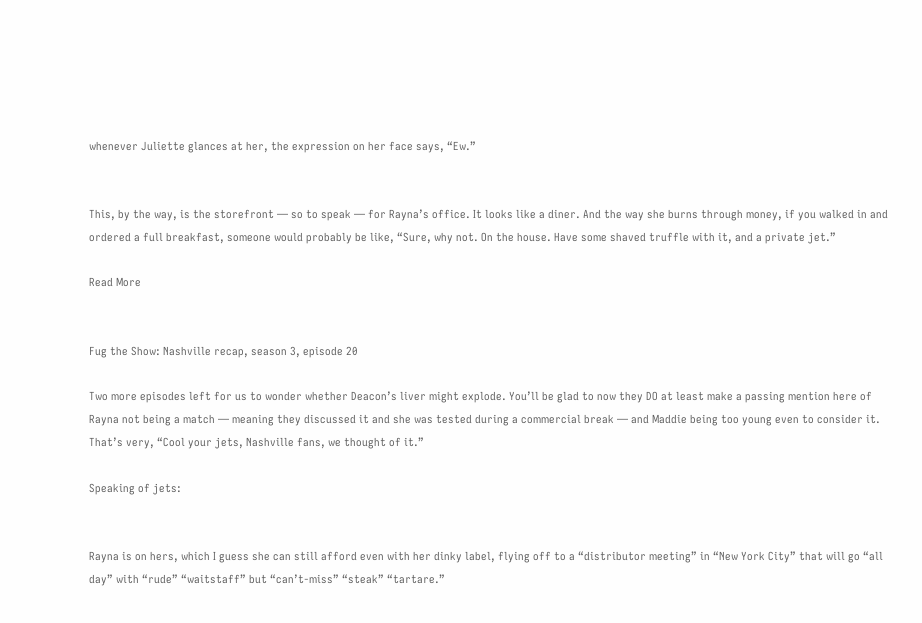whenever Juliette glances at her, the expression on her face says, “Ew.”


This, by the way, is the storefront — so to speak — for Rayna’s office. It looks like a diner. And the way she burns through money, if you walked in and ordered a full breakfast, someone would probably be like, “Sure, why not. On the house. Have some shaved truffle with it, and a private jet.”

Read More


Fug the Show: Nashville recap, season 3, episode 20

Two more episodes left for us to wonder whether Deacon’s liver might explode. You’ll be glad to now they DO at least make a passing mention here of Rayna not being a match — meaning they discussed it and she was tested during a commercial break — and Maddie being too young even to consider it. That’s very, “Cool your jets, Nashville fans, we thought of it.”

Speaking of jets:


Rayna is on hers, which I guess she can still afford even with her dinky label, flying off to a “distributor meeting” in “New York City” that will go “all day” with “rude” “waitstaff” but “can’t-miss” “steak” “tartare.”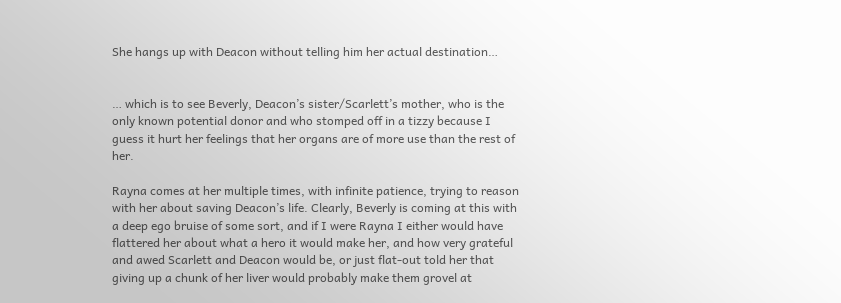She hangs up with Deacon without telling him her actual destination…


… which is to see Beverly, Deacon’s sister/Scarlett’s mother, who is the only known potential donor and who stomped off in a tizzy because I guess it hurt her feelings that her organs are of more use than the rest of her.

Rayna comes at her multiple times, with infinite patience, trying to reason with her about saving Deacon’s life. Clearly, Beverly is coming at this with a deep ego bruise of some sort, and if I were Rayna I either would have flattered her about what a hero it would make her, and how very grateful and awed Scarlett and Deacon would be, or just flat-out told her that giving up a chunk of her liver would probably make them grovel at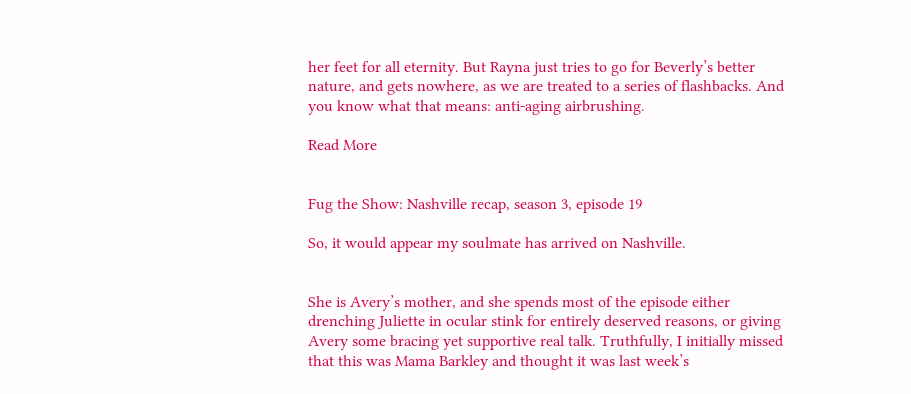her feet for all eternity. But Rayna just tries to go for Beverly’s better nature, and gets nowhere, as we are treated to a series of flashbacks. And you know what that means: anti-aging airbrushing.

Read More


Fug the Show: Nashville recap, season 3, episode 19

So, it would appear my soulmate has arrived on Nashville.


She is Avery’s mother, and she spends most of the episode either drenching Juliette in ocular stink for entirely deserved reasons, or giving Avery some bracing yet supportive real talk. Truthfully, I initially missed that this was Mama Barkley and thought it was last week’s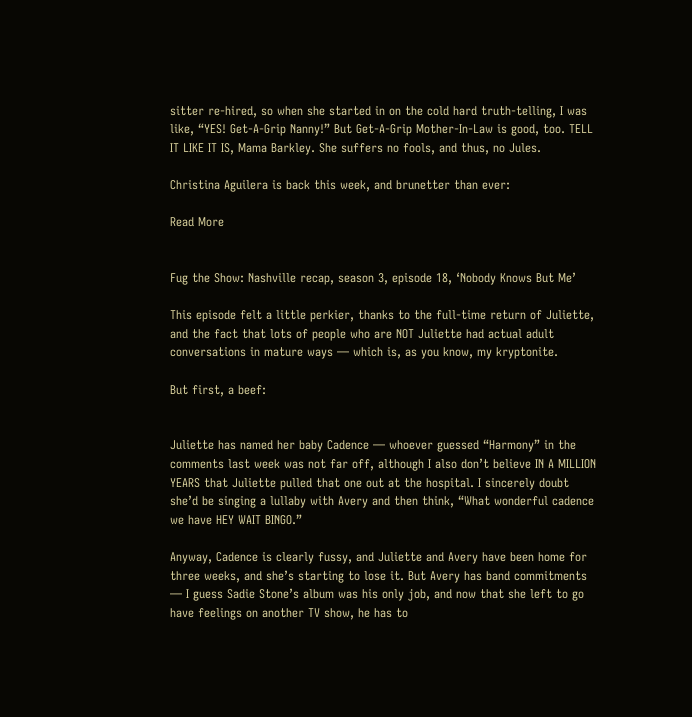sitter re-hired, so when she started in on the cold hard truth-telling, I was like, “YES! Get-A-Grip Nanny!” But Get-A-Grip Mother-In-Law is good, too. TELL IT LIKE IT IS, Mama Barkley. She suffers no fools, and thus, no Jules.

Christina Aguilera is back this week, and brunetter than ever:

Read More


Fug the Show: Nashville recap, season 3, episode 18, ‘Nobody Knows But Me’

This episode felt a little perkier, thanks to the full-time return of Juliette, and the fact that lots of people who are NOT Juliette had actual adult conversations in mature ways — which is, as you know, my kryptonite.

But first, a beef:


Juliette has named her baby Cadence — whoever guessed “Harmony” in the comments last week was not far off, although I also don’t believe IN A MILLION YEARS that Juliette pulled that one out at the hospital. I sincerely doubt she’d be singing a lullaby with Avery and then think, “What wonderful cadence we have HEY WAIT BINGO.”

Anyway, Cadence is clearly fussy, and Juliette and Avery have been home for three weeks, and she’s starting to lose it. But Avery has band commitments — I guess Sadie Stone’s album was his only job, and now that she left to go have feelings on another TV show, he has to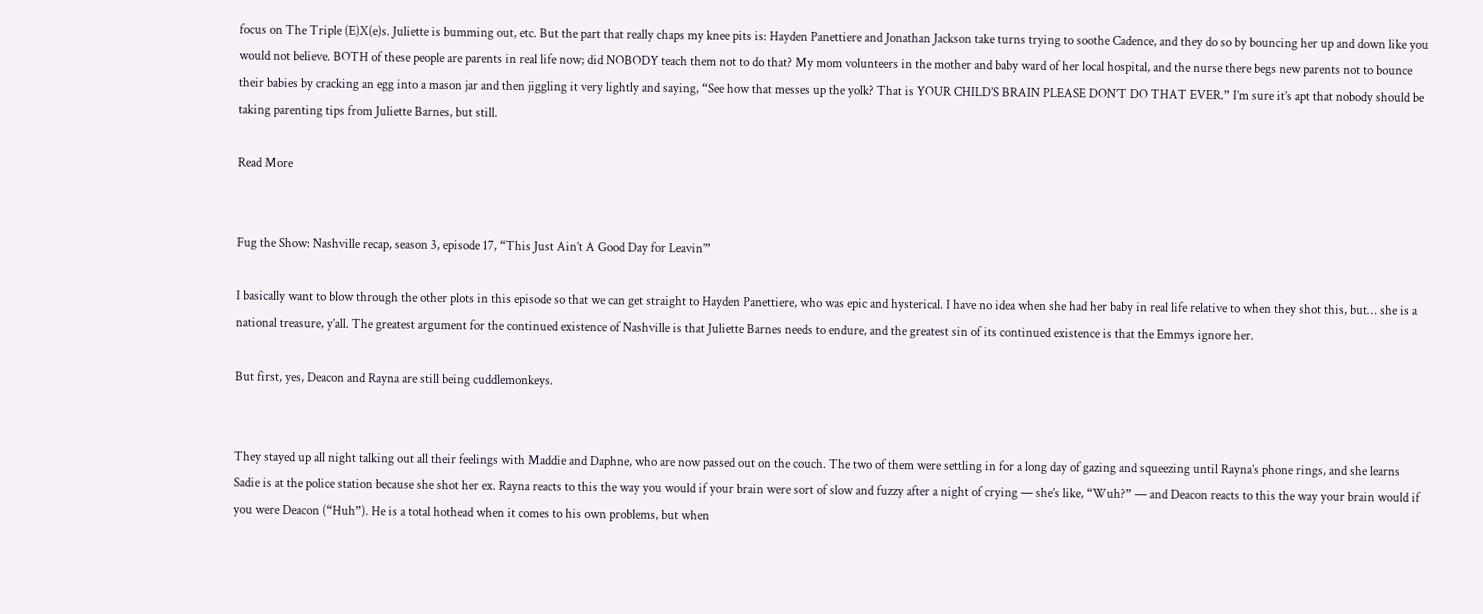focus on The Triple (E)X(e)s. Juliette is bumming out, etc. But the part that really chaps my knee pits is: Hayden Panettiere and Jonathan Jackson take turns trying to soothe Cadence, and they do so by bouncing her up and down like you would not believe. BOTH of these people are parents in real life now; did NOBODY teach them not to do that? My mom volunteers in the mother and baby ward of her local hospital, and the nurse there begs new parents not to bounce their babies by cracking an egg into a mason jar and then jiggling it very lightly and saying, “See how that messes up the yolk? That is YOUR CHILD’S BRAIN PLEASE DON’T DO THAT EVER.” I’m sure it’s apt that nobody should be taking parenting tips from Juliette Barnes, but still.

Read More


Fug the Show: Nashville recap, season 3, episode 17, “This Just Ain’t A Good Day for Leavin’”

I basically want to blow through the other plots in this episode so that we can get straight to Hayden Panettiere, who was epic and hysterical. I have no idea when she had her baby in real life relative to when they shot this, but… she is a national treasure, y’all. The greatest argument for the continued existence of Nashville is that Juliette Barnes needs to endure, and the greatest sin of its continued existence is that the Emmys ignore her.

But first, yes, Deacon and Rayna are still being cuddlemonkeys.


They stayed up all night talking out all their feelings with Maddie and Daphne, who are now passed out on the couch. The two of them were settling in for a long day of gazing and squeezing until Rayna’s phone rings, and she learns Sadie is at the police station because she shot her ex. Rayna reacts to this the way you would if your brain were sort of slow and fuzzy after a night of crying — she’s like, “Wuh?” — and Deacon reacts to this the way your brain would if you were Deacon (“Huh”). He is a total hothead when it comes to his own problems, but when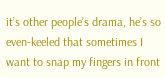it’s other people’s drama, he’s so even-keeled that sometimes I want to snap my fingers in front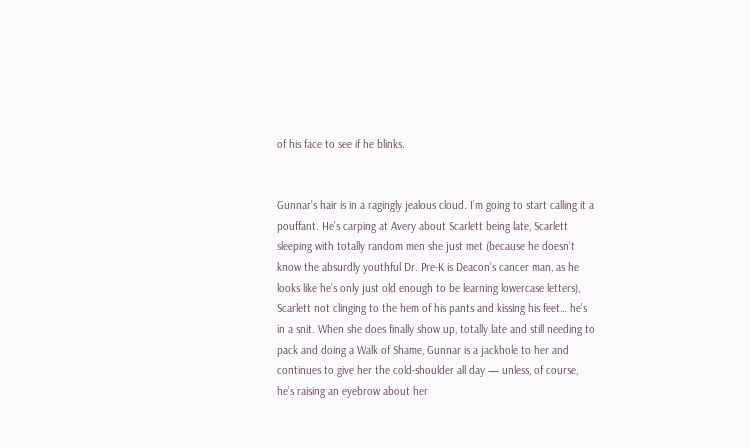of his face to see if he blinks.


Gunnar’s hair is in a ragingly jealous cloud. I’m going to start calling it a pouffant. He’s carping at Avery about Scarlett being late, Scarlett sleeping with totally random men she just met (because he doesn’t know the absurdly youthful Dr. Pre-K is Deacon’s cancer man, as he looks like he’s only just old enough to be learning lowercase letters), Scarlett not clinging to the hem of his pants and kissing his feet… he’s in a snit. When she does finally show up, totally late and still needing to pack and doing a Walk of Shame, Gunnar is a jackhole to her and continues to give her the cold-shoulder all day — unless, of course, he’s raising an eyebrow about her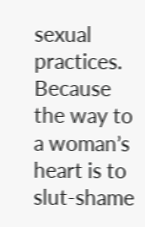sexual practices. Because the way to a woman’s heart is to slut-shame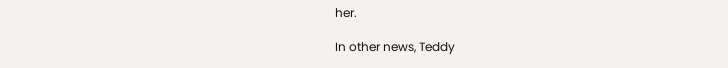her.

In other news, Teddy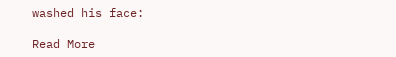washed his face:

Read More